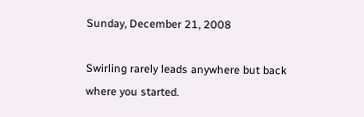Sunday, December 21, 2008

Swirling rarely leads anywhere but back where you started.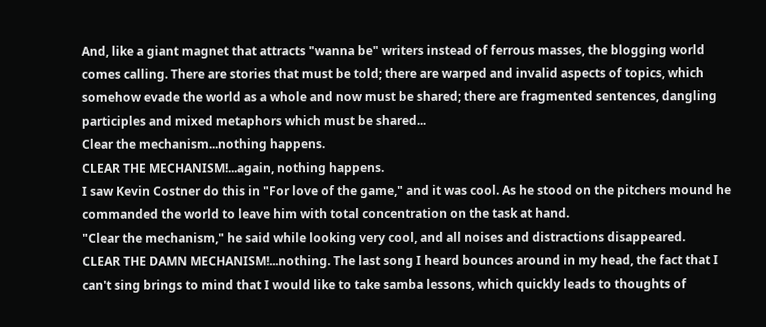And, like a giant magnet that attracts "wanna be" writers instead of ferrous masses, the blogging world comes calling. There are stories that must be told; there are warped and invalid aspects of topics, which somehow evade the world as a whole and now must be shared; there are fragmented sentences, dangling participles and mixed metaphors which must be shared...
Clear the mechanism...nothing happens.
CLEAR THE MECHANISM!...again, nothing happens.
I saw Kevin Costner do this in "For love of the game," and it was cool. As he stood on the pitchers mound he commanded the world to leave him with total concentration on the task at hand.
"Clear the mechanism," he said while looking very cool, and all noises and distractions disappeared.
CLEAR THE DAMN MECHANISM!...nothing. The last song I heard bounces around in my head, the fact that I can't sing brings to mind that I would like to take samba lessons, which quickly leads to thoughts of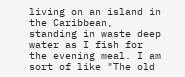living on an island in the Caribbean, standing in waste deep water as I fish for the evening meal. I am sort of like "The old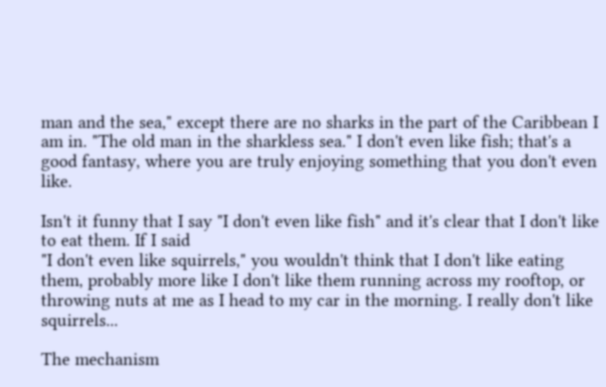man and the sea," except there are no sharks in the part of the Caribbean I am in. "The old man in the sharkless sea." I don't even like fish; that's a good fantasy, where you are truly enjoying something that you don't even like.

Isn't it funny that I say "I don't even like fish" and it's clear that I don't like to eat them. If I said
"I don't even like squirrels," you wouldn't think that I don't like eating them, probably more like I don't like them running across my rooftop, or throwing nuts at me as I head to my car in the morning. I really don't like squirrels...

The mechanism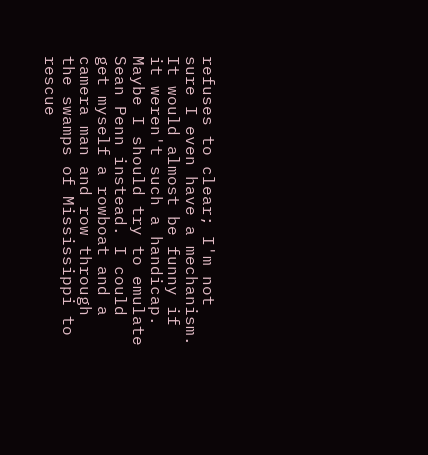refuses to clear; I'm not sure I even have a mechanism. It would almost be funny if it weren't such a handicap. Maybe I should try to emulate Sean Penn instead. I could get myself a rowboat and a camera man and row through the swamps of Mississippi to rescue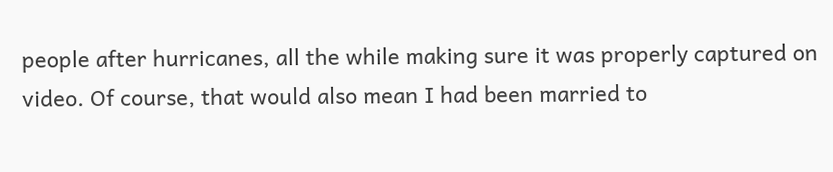people after hurricanes, all the while making sure it was properly captured on video. Of course, that would also mean I had been married to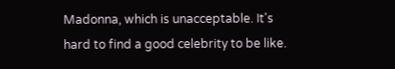Madonna, which is unacceptable. It's hard to find a good celebrity to be like.